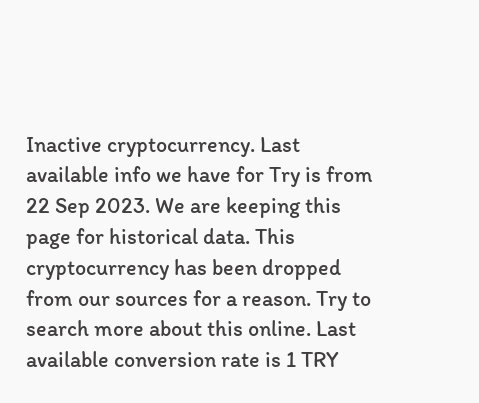Inactive cryptocurrency. Last available info we have for Try is from 22 Sep 2023. We are keeping this page for historical data. This cryptocurrency has been dropped from our sources for a reason. Try to search more about this online. Last available conversion rate is 1 TRY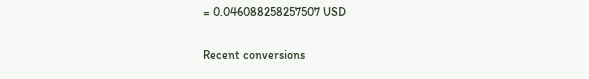= 0.046088258257507 USD

Recent conversions